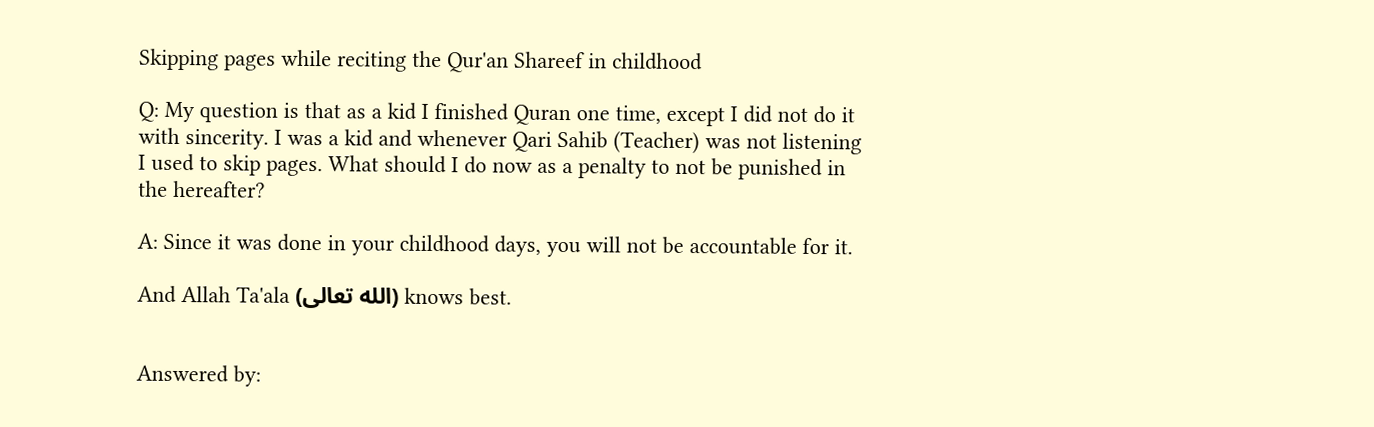Skipping pages while reciting the Qur'an Shareef in childhood

Q: My question is that as a kid I finished Quran one time, except I did not do it with sincerity. I was a kid and whenever Qari Sahib (Teacher) was not listening I used to skip pages. What should I do now as a penalty to not be punished in the hereafter?

A: Since it was done in your childhood days, you will not be accountable for it.

And Allah Ta'ala (الله تعالى) knows best.


Answered by: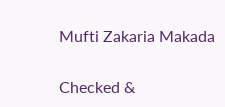Mufti Zakaria Makada

Checked &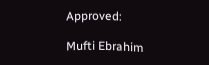Approved:

Mufti Ebrahim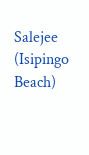Salejee (Isipingo Beach)